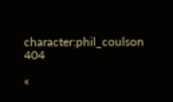character:phil_coulson   404

«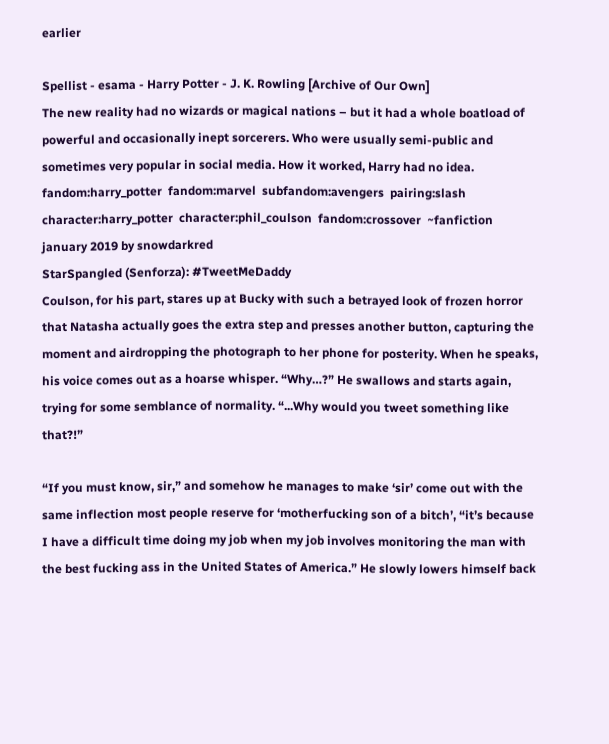earlier

Spellist - esama - Harry Potter - J. K. Rowling [Archive of Our Own]
The new reality had no wizards or magical nations – but it had a whole boatload of powerful and occasionally inept sorcerers. Who were usually semi-public and sometimes very popular in social media. How it worked, Harry had no idea.
fandom:harry_potter  fandom:marvel  subfandom:avengers  pairing:slash  character:harry_potter  character:phil_coulson  fandom:crossover  ~fanfiction
january 2019 by snowdarkred
StarSpangled (Senforza): #TweetMeDaddy
Coulson, for his part, stares up at Bucky with such a betrayed look of frozen horror that Natasha actually goes the extra step and presses another button, capturing the moment and airdropping the photograph to her phone for posterity. When he speaks, his voice comes out as a hoarse whisper. “Why…?” He swallows and starts again, trying for some semblance of normality. “...Why would you tweet something like that?!”

“If you must know, sir,” and somehow he manages to make ‘sir’ come out with the same inflection most people reserve for ‘motherfucking son of a bitch’, “it’s because I have a difficult time doing my job when my job involves monitoring the man with the best fucking ass in the United States of America.” He slowly lowers himself back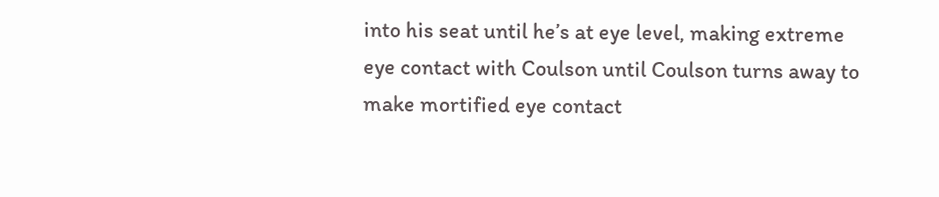into his seat until he’s at eye level, making extreme eye contact with Coulson until Coulson turns away to make mortified eye contact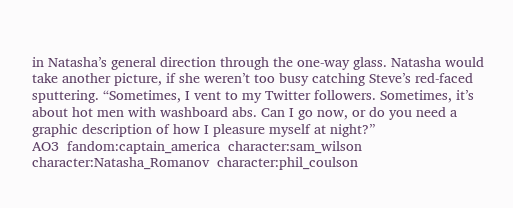in Natasha’s general direction through the one-way glass. Natasha would take another picture, if she weren’t too busy catching Steve’s red-faced sputtering. “Sometimes, I vent to my Twitter followers. Sometimes, it’s about hot men with washboard abs. Can I go now, or do you need a graphic description of how I pleasure myself at night?”
AO3  fandom:captain_america  character:sam_wilson  character:Natasha_Romanov  character:phil_coulson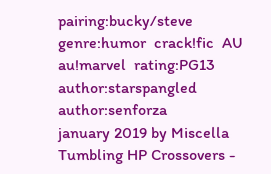pairing:bucky/steve  genre:humor  crack!fic  AU  au!marvel  rating:PG13  author:starspangled  author:senforza
january 2019 by Miscella
Tumbling HP Crossovers -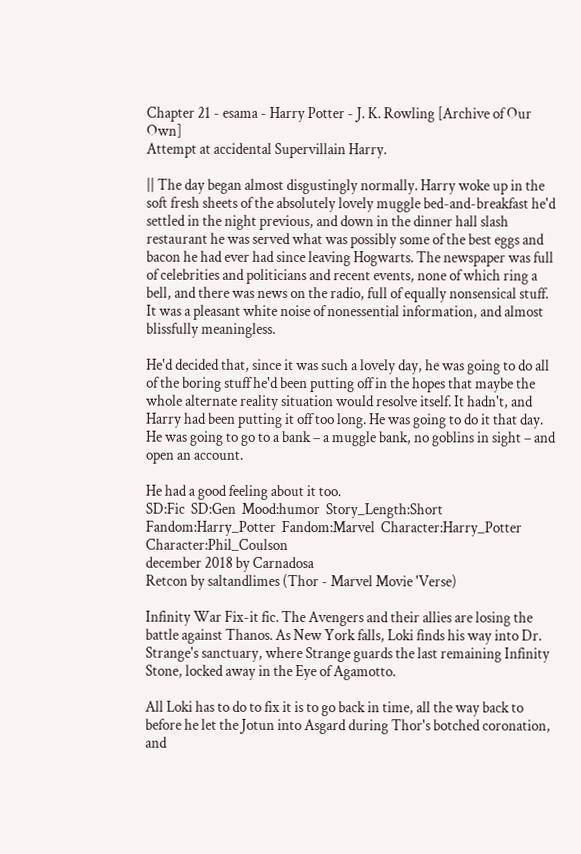Chapter 21 - esama - Harry Potter - J. K. Rowling [Archive of Our Own]
Attempt at accidental Supervillain Harry.

|| The day began almost disgustingly normally. Harry woke up in the soft fresh sheets of the absolutely lovely muggle bed-and-breakfast he'd settled in the night previous, and down in the dinner hall slash restaurant he was served what was possibly some of the best eggs and bacon he had ever had since leaving Hogwarts. The newspaper was full of celebrities and politicians and recent events, none of which ring a bell, and there was news on the radio, full of equally nonsensical stuff. It was a pleasant white noise of nonessential information, and almost blissfully meaningless.

He'd decided that, since it was such a lovely day, he was going to do all of the boring stuff he'd been putting off in the hopes that maybe the whole alternate reality situation would resolve itself. It hadn't, and Harry had been putting it off too long. He was going to do it that day. He was going to go to a bank – a muggle bank, no goblins in sight – and open an account.

He had a good feeling about it too.
SD:Fic  SD:Gen  Mood:humor  Story_Length:Short  Fandom:Harry_Potter  Fandom:Marvel  Character:Harry_Potter  Character:Phil_Coulson
december 2018 by Carnadosa
Retcon by saltandlimes (Thor - Marvel Movie 'Verse)

Infinity War Fix-it fic. The Avengers and their allies are losing the battle against Thanos. As New York falls, Loki finds his way into Dr. Strange's sanctuary, where Strange guards the last remaining Infinity Stone, locked away in the Eye of Agamotto.

All Loki has to do to fix it is to go back in time, all the way back to before he let the Jotun into Asgard during Thor's botched coronation, and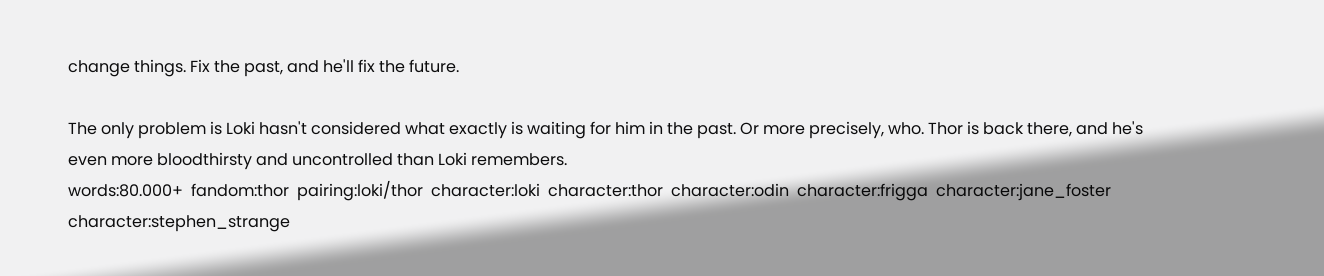change things. Fix the past, and he'll fix the future.

The only problem is Loki hasn't considered what exactly is waiting for him in the past. Or more precisely, who. Thor is back there, and he's even more bloodthirsty and uncontrolled than Loki remembers.
words:80.000+  fandom:thor  pairing:loki/thor  character:loki  character:thor  character:odin  character:frigga  character:jane_foster  character:stephen_strange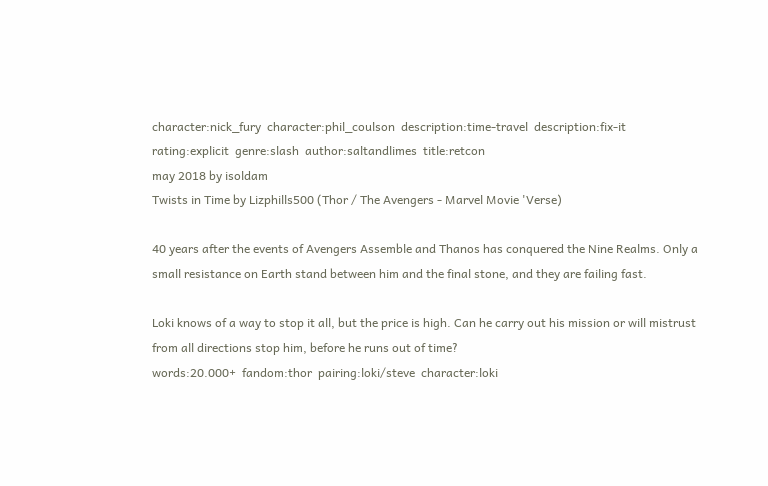character:nick_fury  character:phil_coulson  description:time-travel  description:fix-it  rating:explicit  genre:slash  author:saltandlimes  title:retcon
may 2018 by isoldam
Twists in Time by Lizphills500 (Thor / The Avengers - Marvel Movie 'Verse)

40 years after the events of Avengers Assemble and Thanos has conquered the Nine Realms. Only a small resistance on Earth stand between him and the final stone, and they are failing fast.

Loki knows of a way to stop it all, but the price is high. Can he carry out his mission or will mistrust from all directions stop him, before he runs out of time?
words:20.000+  fandom:thor  pairing:loki/steve  character:loki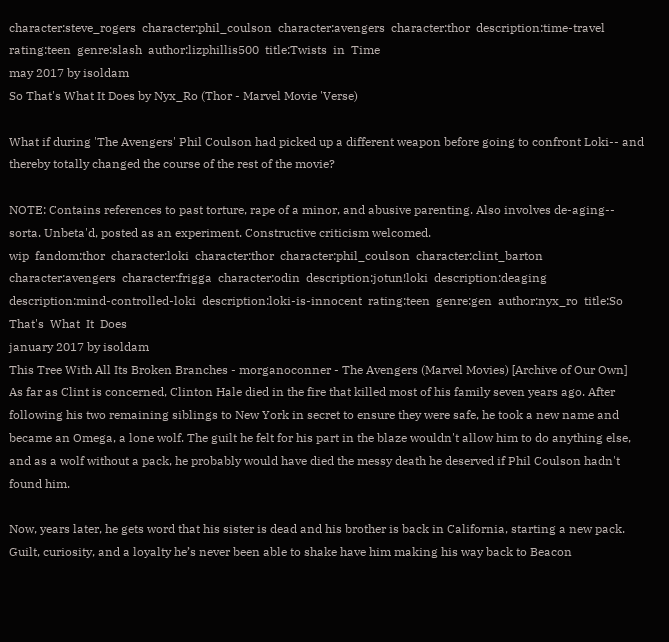character:steve_rogers  character:phil_coulson  character:avengers  character:thor  description:time-travel  rating:teen  genre:slash  author:lizphillis500  title:Twists  in  Time
may 2017 by isoldam
So That's What It Does by Nyx_Ro (Thor - Marvel Movie 'Verse)

What if during 'The Avengers' Phil Coulson had picked up a different weapon before going to confront Loki-- and thereby totally changed the course of the rest of the movie?

NOTE: Contains references to past torture, rape of a minor, and abusive parenting. Also involves de-aging-- sorta. Unbeta'd, posted as an experiment. Constructive criticism welcomed.
wip  fandom:thor  character:loki  character:thor  character:phil_coulson  character:clint_barton  character:avengers  character:frigga  character:odin  description:jotun!loki  description:deaging  description:mind-controlled-loki  description:loki-is-innocent  rating:teen  genre:gen  author:nyx_ro  title:So  That's  What  It  Does
january 2017 by isoldam
This Tree With All Its Broken Branches - morganoconner - The Avengers (Marvel Movies) [Archive of Our Own]
As far as Clint is concerned, Clinton Hale died in the fire that killed most of his family seven years ago. After following his two remaining siblings to New York in secret to ensure they were safe, he took a new name and became an Omega, a lone wolf. The guilt he felt for his part in the blaze wouldn't allow him to do anything else, and as a wolf without a pack, he probably would have died the messy death he deserved if Phil Coulson hadn't found him.

Now, years later, he gets word that his sister is dead and his brother is back in California, starting a new pack. Guilt, curiosity, and a loyalty he’s never been able to shake have him making his way back to Beacon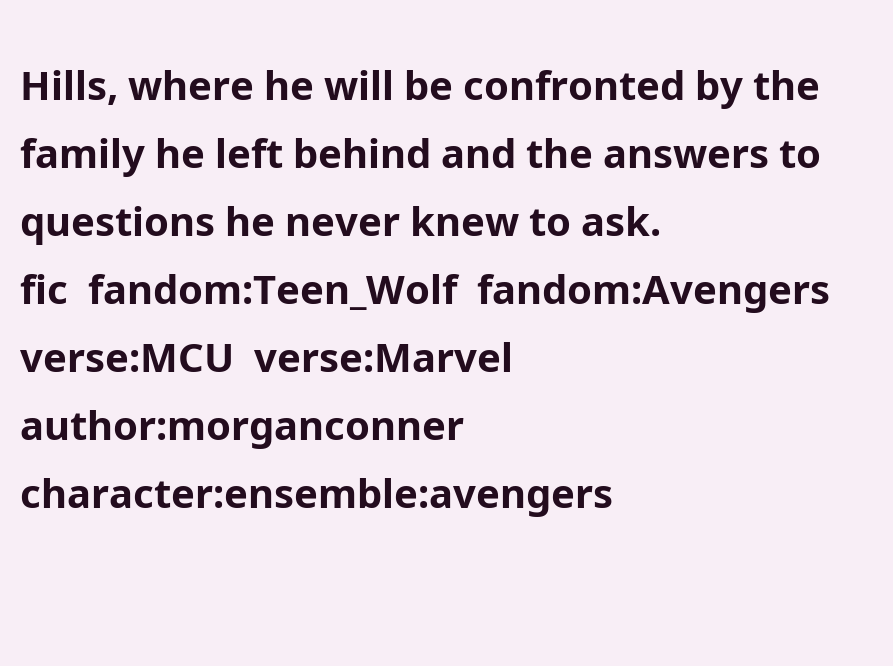Hills, where he will be confronted by the family he left behind and the answers to questions he never knew to ask.
fic  fandom:Teen_Wolf  fandom:Avengers  verse:MCU  verse:Marvel  author:morganconner  character:ensemble:avengers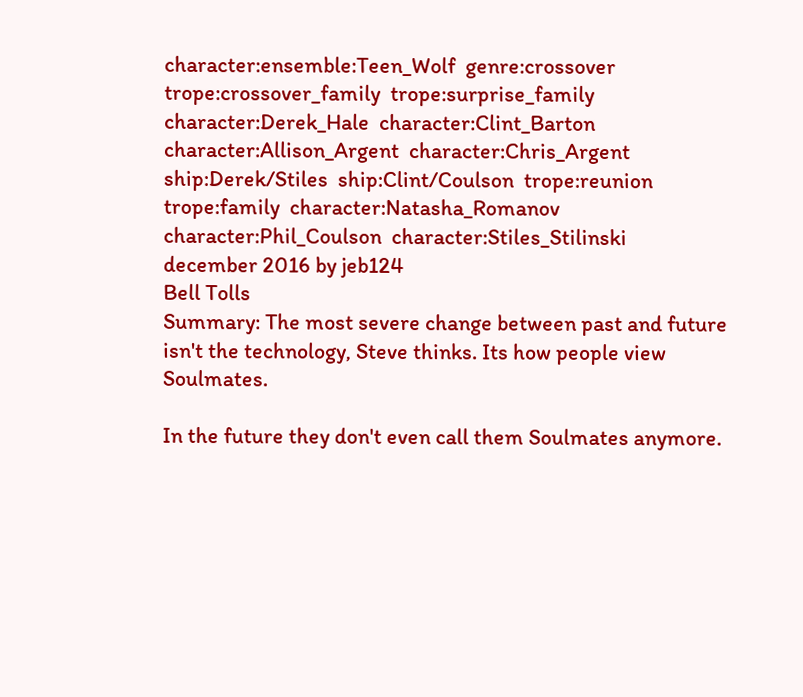character:ensemble:Teen_Wolf  genre:crossover  trope:crossover_family  trope:surprise_family  character:Derek_Hale  character:Clint_Barton  character:Allison_Argent  character:Chris_Argent  ship:Derek/Stiles  ship:Clint/Coulson  trope:reunion  trope:family  character:Natasha_Romanov  character:Phil_Coulson  character:Stiles_Stilinski
december 2016 by jeb124
Bell Tolls
Summary: The most severe change between past and future isn't the technology, Steve thinks. Its how people view Soulmates.

In the future they don't even call them Soulmates anymore.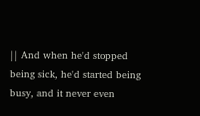|| And when he'd stopped being sick, he'd started being busy, and it never even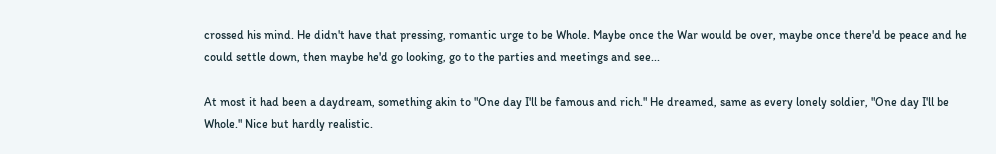crossed his mind. He didn't have that pressing, romantic urge to be Whole. Maybe once the War would be over, maybe once there'd be peace and he could settle down, then maybe he'd go looking, go to the parties and meetings and see...

At most it had been a daydream, something akin to "One day I'll be famous and rich." He dreamed, same as every lonely soldier, "One day I'll be Whole." Nice but hardly realistic.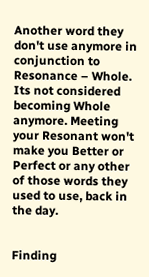Another word they don't use anymore in conjunction to Resonance – Whole. Its not considered becoming Whole anymore. Meeting your Resonant won't make you Better or Perfect or any other of those words they used to use, back in the day.


Finding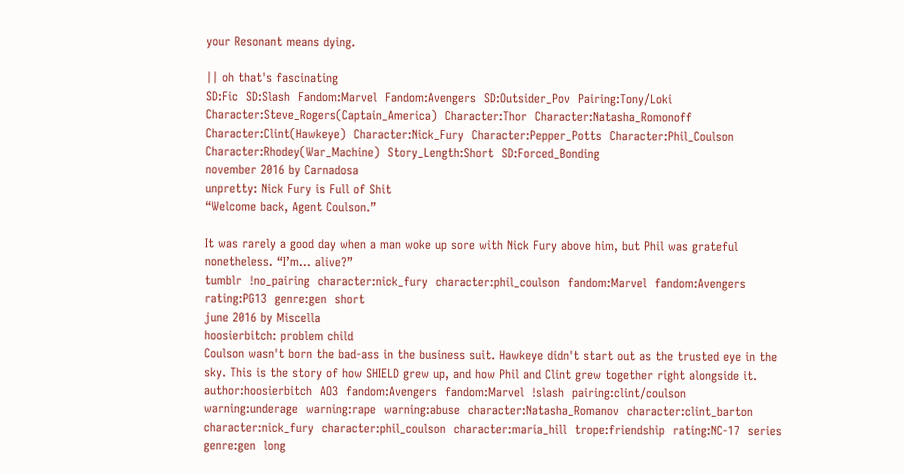your Resonant means dying.

|| oh that's fascinating
SD:Fic  SD:Slash  Fandom:Marvel  Fandom:Avengers  SD:Outsider_Pov  Pairing:Tony/Loki  Character:Steve_Rogers(Captain_America)  Character:Thor  Character:Natasha_Romonoff  Character:Clint(Hawkeye)  Character:Nick_Fury  Character:Pepper_Potts  Character:Phil_Coulson  Character:Rhodey(War_Machine)  Story_Length:Short  SD:Forced_Bonding
november 2016 by Carnadosa
unpretty: Nick Fury is Full of Shit
“Welcome back, Agent Coulson.”

It was rarely a good day when a man woke up sore with Nick Fury above him, but Phil was grateful nonetheless. “I’m… alive?”
tumblr  !no_pairing  character:nick_fury  character:phil_coulson  fandom:Marvel  fandom:Avengers  rating:PG13  genre:gen  short
june 2016 by Miscella
hoosierbitch: problem child
Coulson wasn't born the bad-ass in the business suit. Hawkeye didn't start out as the trusted eye in the sky. This is the story of how SHIELD grew up, and how Phil and Clint grew together right alongside it.
author:hoosierbitch  AO3  fandom:Avengers  fandom:Marvel  !slash  pairing:clint/coulson  warning:underage  warning:rape  warning:abuse  character:Natasha_Romanov  character:clint_barton  character:nick_fury  character:phil_coulson  character:maria_hill  trope:friendship  rating:NC-17  series  genre:gen  long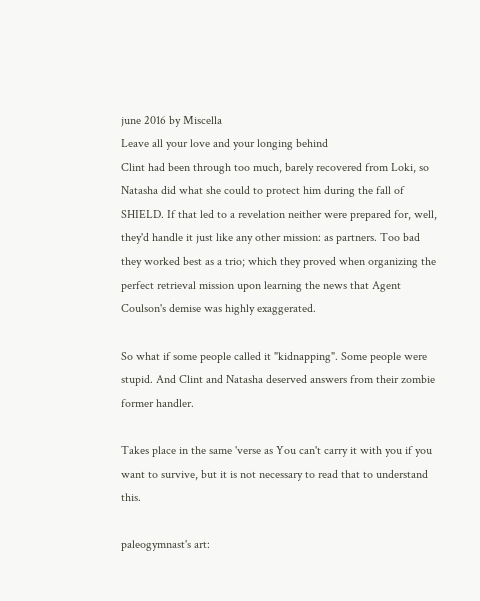june 2016 by Miscella
Leave all your love and your longing behind
Clint had been through too much, barely recovered from Loki, so Natasha did what she could to protect him during the fall of SHIELD. If that led to a revelation neither were prepared for, well, they'd handle it just like any other mission: as partners. Too bad they worked best as a trio; which they proved when organizing the perfect retrieval mission upon learning the news that Agent Coulson's demise was highly exaggerated.

So what if some people called it "kidnapping". Some people were stupid. And Clint and Natasha deserved answers from their zombie former handler.

Takes place in the same 'verse as You can't carry it with you if you want to survive, but it is not necessary to read that to understand this.

paleogymnast's art: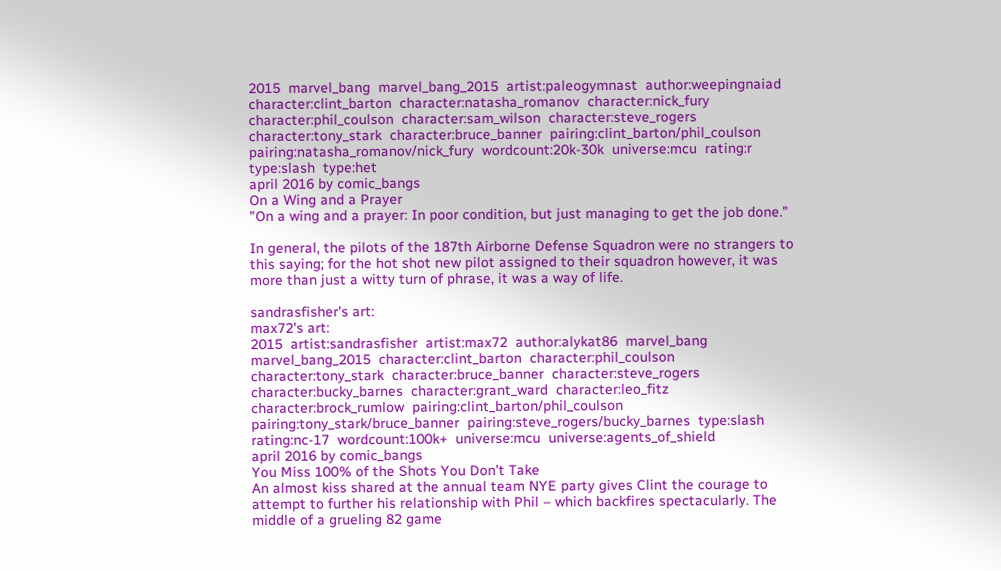2015  marvel_bang  marvel_bang_2015  artist:paleogymnast  author:weepingnaiad  character:clint_barton  character:natasha_romanov  character:nick_fury  character:phil_coulson  character:sam_wilson  character:steve_rogers  character:tony_stark  character:bruce_banner  pairing:clint_barton/phil_coulson  pairing:natasha_romanov/nick_fury  wordcount:20k-30k  universe:mcu  rating:r  type:slash  type:het
april 2016 by comic_bangs
On a Wing and a Prayer
"On a wing and a prayer: In poor condition, but just managing to get the job done."

In general, the pilots of the 187th Airborne Defense Squadron were no strangers to this saying; for the hot shot new pilot assigned to their squadron however, it was more than just a witty turn of phrase, it was a way of life.

sandrasfisher's art:
max72's art:
2015  artist:sandrasfisher  artist:max72  author:alykat86  marvel_bang  marvel_bang_2015  character:clint_barton  character:phil_coulson  character:tony_stark  character:bruce_banner  character:steve_rogers  character:bucky_barnes  character:grant_ward  character:leo_fitz  character:brock_rumlow  pairing:clint_barton/phil_coulson  pairing:tony_stark/bruce_banner  pairing:steve_rogers/bucky_barnes  type:slash  rating:nc-17  wordcount:100k+  universe:mcu  universe:agents_of_shield
april 2016 by comic_bangs
You Miss 100% of the Shots You Don’t Take
An almost kiss shared at the annual team NYE party gives Clint the courage to attempt to further his relationship with Phil – which backfires spectacularly. The middle of a grueling 82 game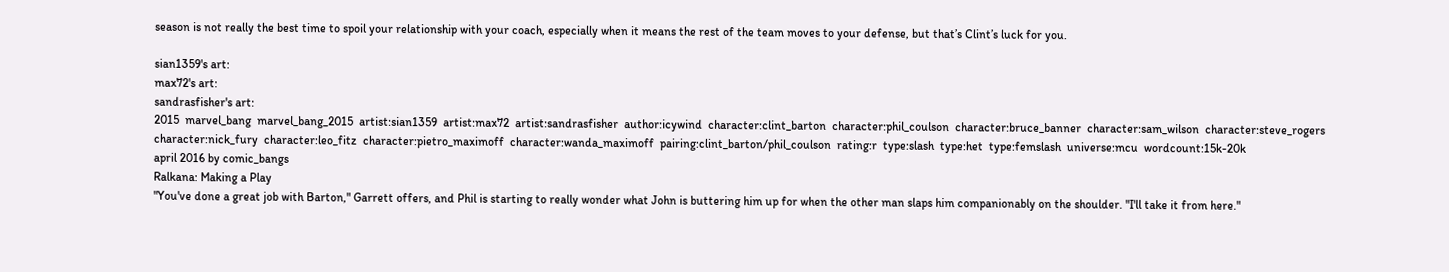season is not really the best time to spoil your relationship with your coach, especially when it means the rest of the team moves to your defense, but that’s Clint’s luck for you.

sian1359's art:
max72's art:
sandrasfisher's art:
2015  marvel_bang  marvel_bang_2015  artist:sian1359  artist:max72  artist:sandrasfisher  author:icywind  character:clint_barton  character:phil_coulson  character:bruce_banner  character:sam_wilson  character:steve_rogers  character:nick_fury  character:leo_fitz  character:pietro_maximoff  character:wanda_maximoff  pairing:clint_barton/phil_coulson  rating:r  type:slash  type:het  type:femslash  universe:mcu  wordcount:15k-20k
april 2016 by comic_bangs
Ralkana: Making a Play
"You've done a great job with Barton," Garrett offers, and Phil is starting to really wonder what John is buttering him up for when the other man slaps him companionably on the shoulder. "I'll take it from here."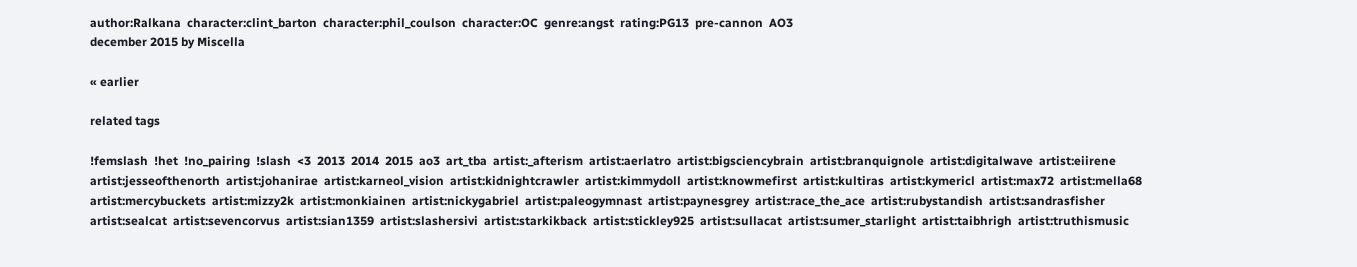author:Ralkana  character:clint_barton  character:phil_coulson  character:OC  genre:angst  rating:PG13  pre-cannon  AO3
december 2015 by Miscella

« earlier

related tags

!femslash  !het  !no_pairing  !slash  <3  2013  2014  2015  ao3  art_tba  artist:_afterism  artist:aerlatro  artist:bigsciencybrain  artist:branquignole  artist:digitalwave  artist:eiirene  artist:jesseofthenorth  artist:johanirae  artist:karneol_vision  artist:kidnightcrawler  artist:kimmydoll  artist:knowmefirst  artist:kultiras  artist:kymericl  artist:max72  artist:mella68  artist:mercybuckets  artist:mizzy2k  artist:monkiainen  artist:nickygabriel  artist:paleogymnast  artist:paynesgrey  artist:race_the_ace  artist:rubystandish  artist:sandrasfisher  artist:sealcat  artist:sevencorvus  artist:sian1359  artist:slashersivi  artist:starkikback  artist:stickley925  artist:sullacat  artist:sumer_starlight  artist:taibhrigh  artist:truthismusic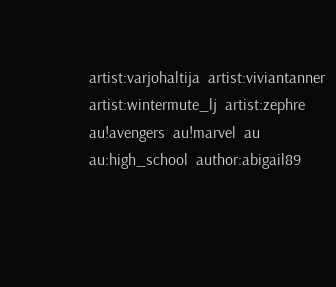artist:varjohaltija  artist:viviantanner  artist:wintermute_lj  artist:zephre  au!avengers  au!marvel  au  au:high_school  author:abigail89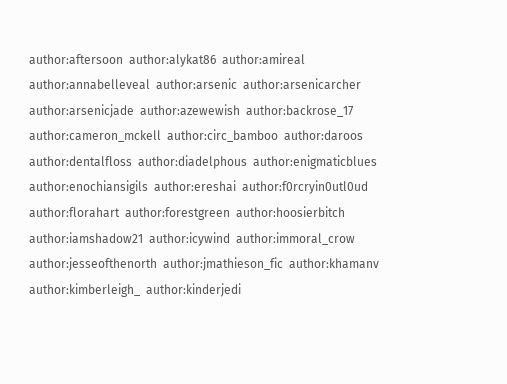author:aftersoon  author:alykat86  author:amireal  author:annabelleveal  author:arsenic  author:arsenicarcher  author:arsenicjade  author:azewewish  author:backrose_17  author:cameron_mckell  author:circ_bamboo  author:daroos  author:dentalfloss  author:diadelphous  author:enigmaticblues  author:enochiansigils  author:ereshai  author:f0rcryin0utl0ud  author:florahart  author:forestgreen  author:hoosierbitch  author:iamshadow21  author:icywind  author:immoral_crow  author:jesseofthenorth  author:jmathieson_fic  author:khamanv  author:kimberleigh_  author:kinderjedi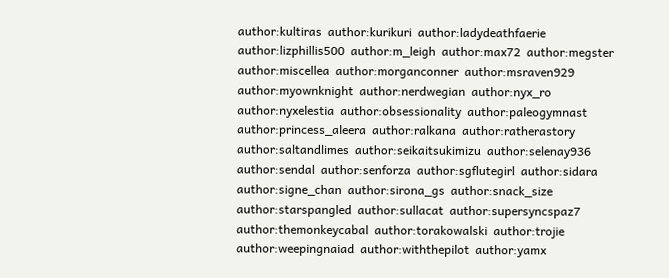author:kultiras  author:kurikuri  author:ladydeathfaerie  author:lizphillis500  author:m_leigh  author:max72  author:megster  author:miscellea  author:morganconner  author:msraven929  author:myownknight  author:nerdwegian  author:nyx_ro  author:nyxelestia  author:obsessionality  author:paleogymnast  author:princess_aleera  author:ralkana  author:ratherastory  author:saltandlimes  author:seikaitsukimizu  author:selenay936  author:sendal  author:senforza  author:sgflutegirl  author:sidara  author:signe_chan  author:sirona_gs  author:snack_size  author:starspangled  author:sullacat  author:supersyncspaz7  author:themonkeycabal  author:torakowalski  author:trojie  author:weepingnaiad  author:withthepilot  author:yamx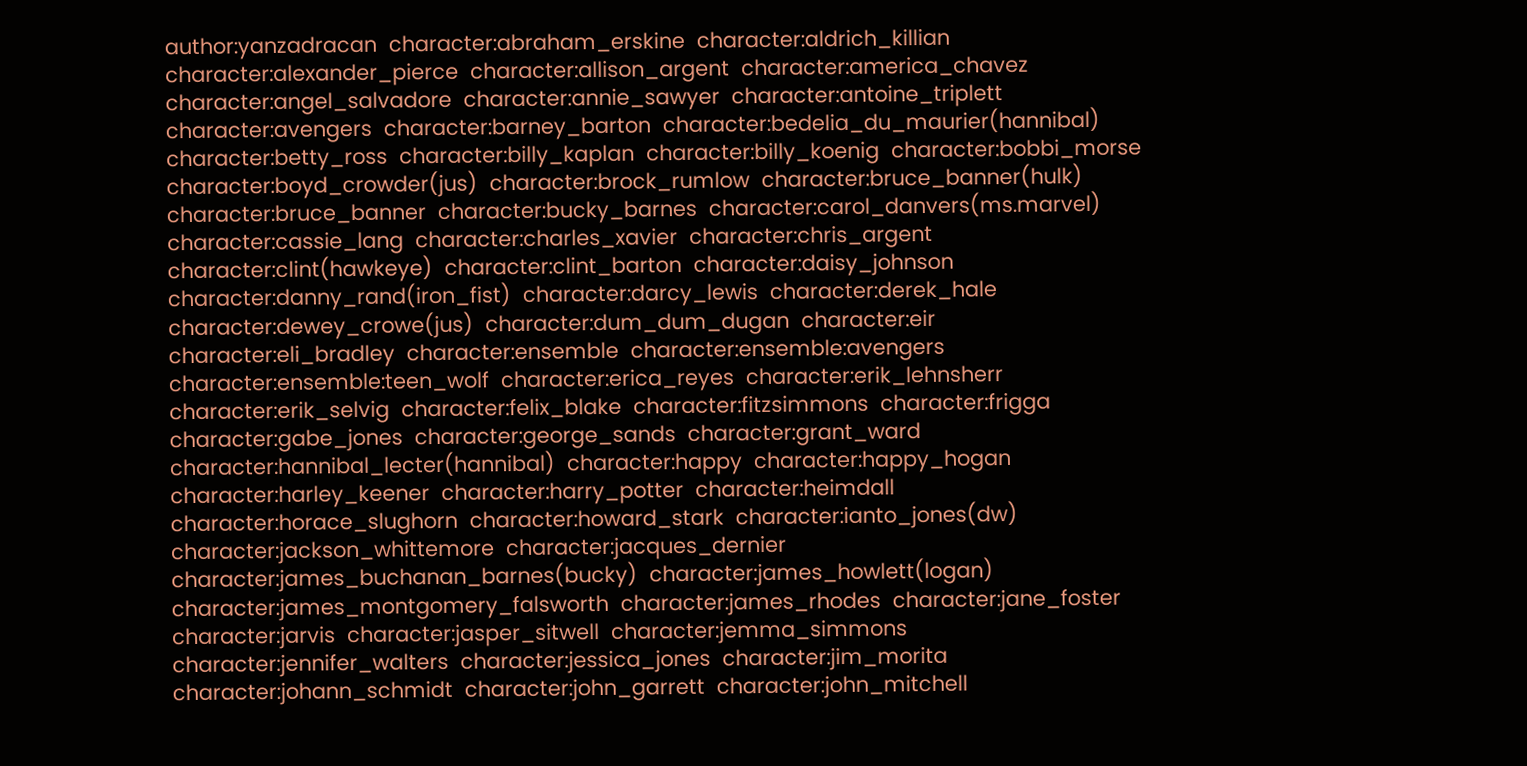author:yanzadracan  character:abraham_erskine  character:aldrich_killian  character:alexander_pierce  character:allison_argent  character:america_chavez  character:angel_salvadore  character:annie_sawyer  character:antoine_triplett  character:avengers  character:barney_barton  character:bedelia_du_maurier(hannibal)  character:betty_ross  character:billy_kaplan  character:billy_koenig  character:bobbi_morse  character:boyd_crowder(jus)  character:brock_rumlow  character:bruce_banner(hulk)  character:bruce_banner  character:bucky_barnes  character:carol_danvers(ms.marvel)  character:cassie_lang  character:charles_xavier  character:chris_argent  character:clint(hawkeye)  character:clint_barton  character:daisy_johnson  character:danny_rand(iron_fist)  character:darcy_lewis  character:derek_hale  character:dewey_crowe(jus)  character:dum_dum_dugan  character:eir  character:eli_bradley  character:ensemble  character:ensemble:avengers  character:ensemble:teen_wolf  character:erica_reyes  character:erik_lehnsherr  character:erik_selvig  character:felix_blake  character:fitzsimmons  character:frigga  character:gabe_jones  character:george_sands  character:grant_ward  character:hannibal_lecter(hannibal)  character:happy  character:happy_hogan  character:harley_keener  character:harry_potter  character:heimdall  character:horace_slughorn  character:howard_stark  character:ianto_jones(dw)  character:jackson_whittemore  character:jacques_dernier  character:james_buchanan_barnes(bucky)  character:james_howlett(logan)  character:james_montgomery_falsworth  character:james_rhodes  character:jane_foster  character:jarvis  character:jasper_sitwell  character:jemma_simmons  character:jennifer_walters  character:jessica_jones  character:jim_morita  character:johann_schmidt  character:john_garrett  character:john_mitchell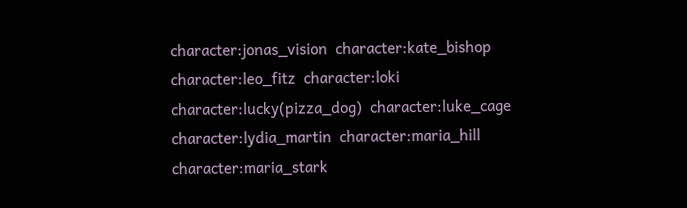character:jonas_vision  character:kate_bishop  character:leo_fitz  character:loki  character:lucky(pizza_dog)  character:luke_cage  character:lydia_martin  character:maria_hill  character:maria_stark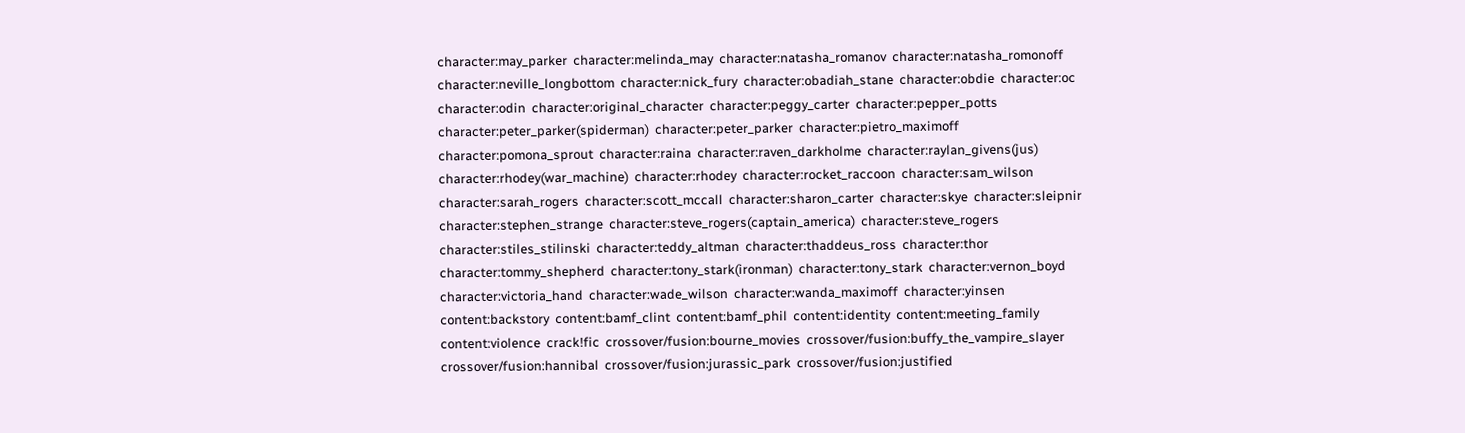character:may_parker  character:melinda_may  character:natasha_romanov  character:natasha_romonoff  character:neville_longbottom  character:nick_fury  character:obadiah_stane  character:obdie  character:oc  character:odin  character:original_character  character:peggy_carter  character:pepper_potts  character:peter_parker(spiderman)  character:peter_parker  character:pietro_maximoff  character:pomona_sprout  character:raina  character:raven_darkholme  character:raylan_givens(jus)  character:rhodey(war_machine)  character:rhodey  character:rocket_raccoon  character:sam_wilson  character:sarah_rogers  character:scott_mccall  character:sharon_carter  character:skye  character:sleipnir  character:stephen_strange  character:steve_rogers(captain_america)  character:steve_rogers  character:stiles_stilinski  character:teddy_altman  character:thaddeus_ross  character:thor  character:tommy_shepherd  character:tony_stark(ironman)  character:tony_stark  character:vernon_boyd  character:victoria_hand  character:wade_wilson  character:wanda_maximoff  character:yinsen  content:backstory  content:bamf_clint  content:bamf_phil  content:identity  content:meeting_family  content:violence  crack!fic  crossover/fusion:bourne_movies  crossover/fusion:buffy_the_vampire_slayer  crossover/fusion:hannibal  crossover/fusion:jurassic_park  crossover/fusion:justified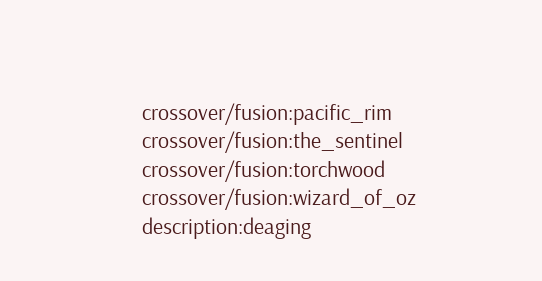crossover/fusion:pacific_rim  crossover/fusion:the_sentinel  crossover/fusion:torchwood  crossover/fusion:wizard_of_oz  description:deaging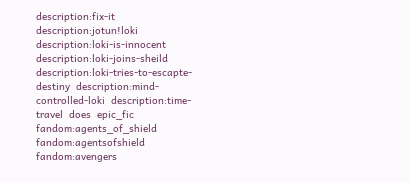description:fix-it  description:jotun!loki  description:loki-is-innocent  description:loki-joins-sheild  description:loki-tries-to-escapte-destiny  description:mind-controlled-loki  description:time-travel  does  epic_fic  fandom:agents_of_shield  fandom:agentsofshield  fandom:avengers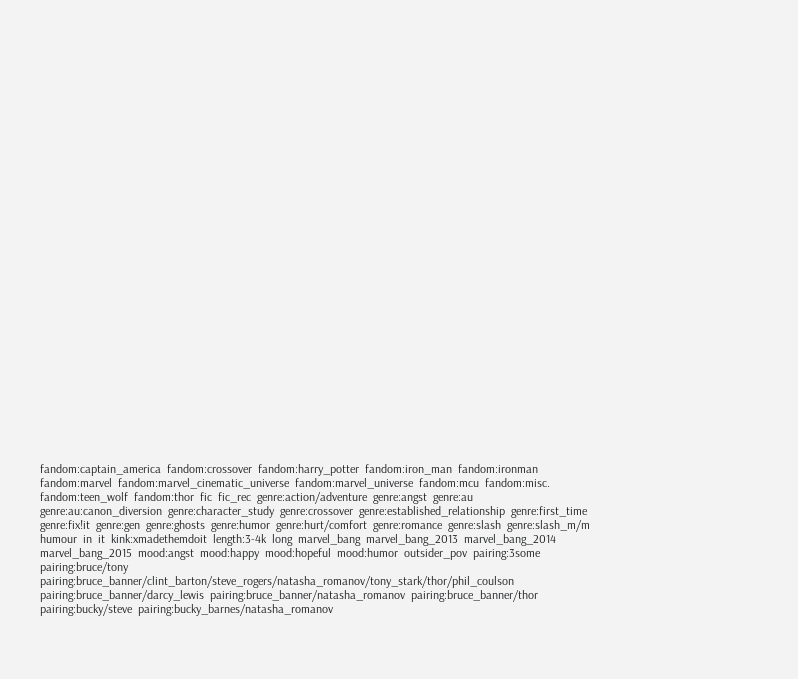fandom:captain_america  fandom:crossover  fandom:harry_potter  fandom:iron_man  fandom:ironman  fandom:marvel  fandom:marvel_cinematic_universe  fandom:marvel_universe  fandom:mcu  fandom:misc.  fandom:teen_wolf  fandom:thor  fic  fic_rec  genre:action/adventure  genre:angst  genre:au  genre:au:canon_diversion  genre:character_study  genre:crossover  genre:established_relationship  genre:first_time  genre:fix!it  genre:gen  genre:ghosts  genre:humor  genre:hurt/comfort  genre:romance  genre:slash  genre:slash_m/m  humour  in  it  kink:xmadethemdoit  length:3-4k  long  marvel_bang  marvel_bang_2013  marvel_bang_2014  marvel_bang_2015  mood:angst  mood:happy  mood:hopeful  mood:humor  outsider_pov  pairing:3some  pairing:bruce/tony  pairing:bruce_banner/clint_barton/steve_rogers/natasha_romanov/tony_stark/thor/phil_coulson  pairing:bruce_banner/darcy_lewis  pairing:bruce_banner/natasha_romanov  pairing:bruce_banner/thor  pairing:bucky/steve  pairing:bucky_barnes/natasha_romanov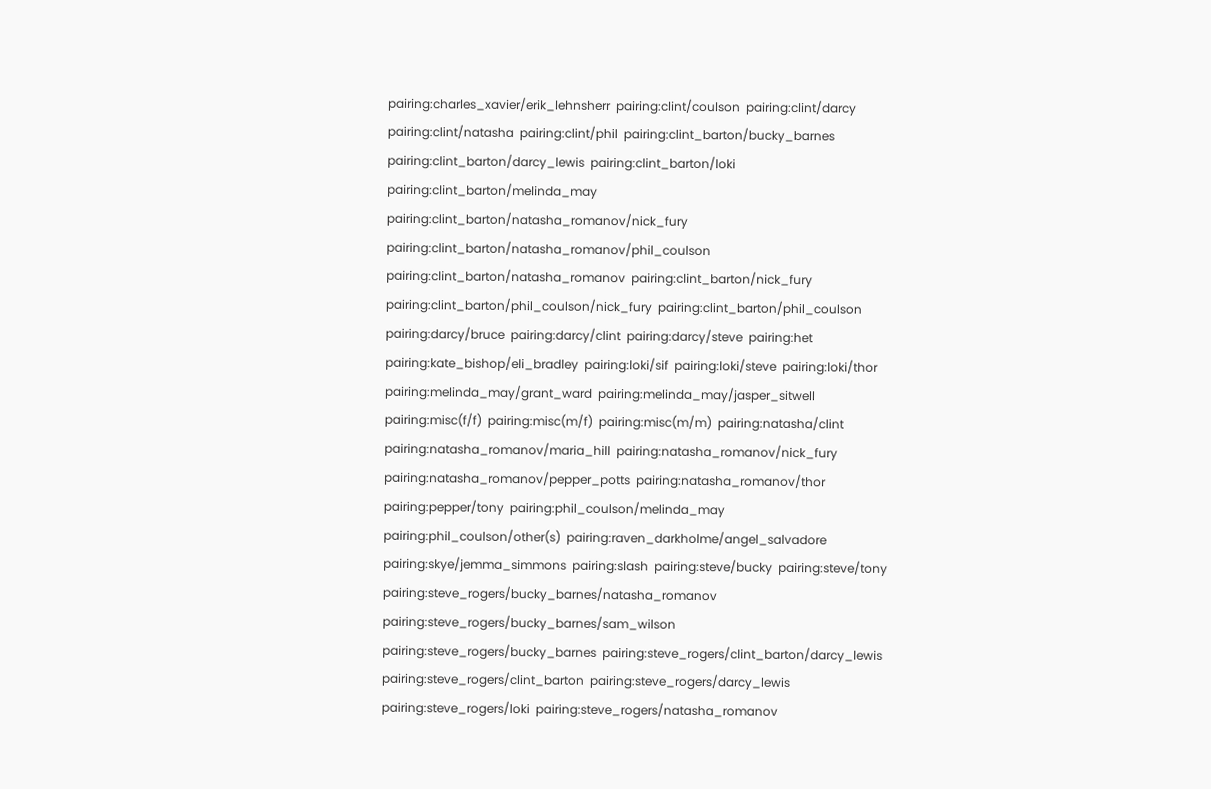pairing:charles_xavier/erik_lehnsherr  pairing:clint/coulson  pairing:clint/darcy  pairing:clint/natasha  pairing:clint/phil  pairing:clint_barton/bucky_barnes  pairing:clint_barton/darcy_lewis  pairing:clint_barton/loki  pairing:clint_barton/melinda_may  pairing:clint_barton/natasha_romanov/nick_fury  pairing:clint_barton/natasha_romanov/phil_coulson  pairing:clint_barton/natasha_romanov  pairing:clint_barton/nick_fury  pairing:clint_barton/phil_coulson/nick_fury  pairing:clint_barton/phil_coulson  pairing:darcy/bruce  pairing:darcy/clint  pairing:darcy/steve  pairing:het  pairing:kate_bishop/eli_bradley  pairing:loki/sif  pairing:loki/steve  pairing:loki/thor  pairing:melinda_may/grant_ward  pairing:melinda_may/jasper_sitwell  pairing:misc(f/f)  pairing:misc(m/f)  pairing:misc(m/m)  pairing:natasha/clint  pairing:natasha_romanov/maria_hill  pairing:natasha_romanov/nick_fury  pairing:natasha_romanov/pepper_potts  pairing:natasha_romanov/thor  pairing:pepper/tony  pairing:phil_coulson/melinda_may  pairing:phil_coulson/other(s)  pairing:raven_darkholme/angel_salvadore  pairing:skye/jemma_simmons  pairing:slash  pairing:steve/bucky  pairing:steve/tony  pairing:steve_rogers/bucky_barnes/natasha_romanov  pairing:steve_rogers/bucky_barnes/sam_wilson  pairing:steve_rogers/bucky_barnes  pairing:steve_rogers/clint_barton/darcy_lewis  pairing:steve_rogers/clint_barton  pairing:steve_rogers/darcy_lewis  pairing:steve_rogers/loki  pairing:steve_rogers/natasha_romanov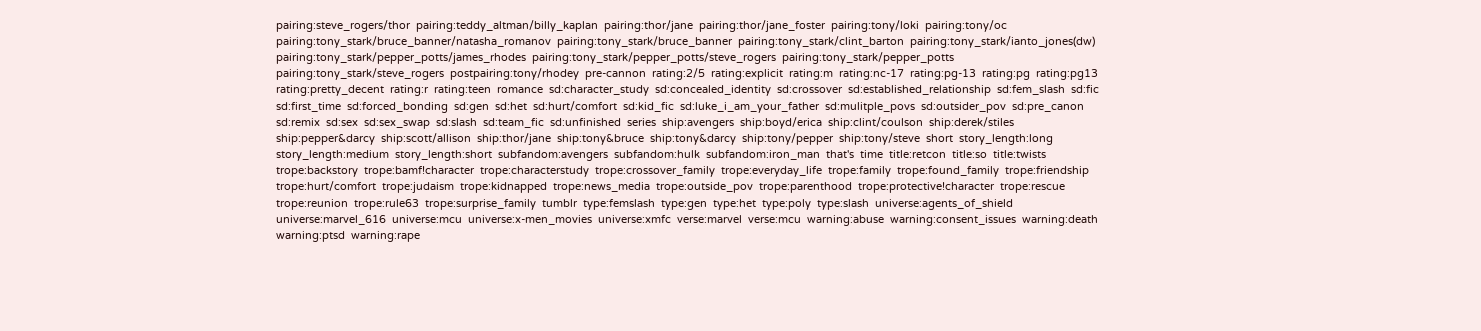pairing:steve_rogers/thor  pairing:teddy_altman/billy_kaplan  pairing:thor/jane  pairing:thor/jane_foster  pairing:tony/loki  pairing:tony/oc  pairing:tony_stark/bruce_banner/natasha_romanov  pairing:tony_stark/bruce_banner  pairing:tony_stark/clint_barton  pairing:tony_stark/ianto_jones(dw)  pairing:tony_stark/pepper_potts/james_rhodes  pairing:tony_stark/pepper_potts/steve_rogers  pairing:tony_stark/pepper_potts  pairing:tony_stark/steve_rogers  postpairing:tony/rhodey  pre-cannon  rating:2/5  rating:explicit  rating:m  rating:nc-17  rating:pg-13  rating:pg  rating:pg13  rating:pretty_decent  rating:r  rating:teen  romance  sd:character_study  sd:concealed_identity  sd:crossover  sd:established_relationship  sd:fem_slash  sd:fic  sd:first_time  sd:forced_bonding  sd:gen  sd:het  sd:hurt/comfort  sd:kid_fic  sd:luke_i_am_your_father  sd:mulitple_povs  sd:outsider_pov  sd:pre_canon  sd:remix  sd:sex  sd:sex_swap  sd:slash  sd:team_fic  sd:unfinished  series  ship:avengers  ship:boyd/erica  ship:clint/coulson  ship:derek/stiles  ship:pepper&darcy  ship:scott/allison  ship:thor/jane  ship:tony&bruce  ship:tony&darcy  ship:tony/pepper  ship:tony/steve  short  story_length:long  story_length:medium  story_length:short  subfandom:avengers  subfandom:hulk  subfandom:iron_man  that's  time  title:retcon  title:so  title:twists  trope:backstory  trope:bamf!character  trope:characterstudy  trope:crossover_family  trope:everyday_life  trope:family  trope:found_family  trope:friendship  trope:hurt/comfort  trope:judaism  trope:kidnapped  trope:news_media  trope:outside_pov  trope:parenthood  trope:protective!character  trope:rescue  trope:reunion  trope:rule63  trope:surprise_family  tumblr  type:femslash  type:gen  type:het  type:poly  type:slash  universe:agents_of_shield  universe:marvel_616  universe:mcu  universe:x-men_movies  universe:xmfc  verse:marvel  verse:mcu  warning:abuse  warning:consent_issues  warning:death  warning:ptsd  warning:rape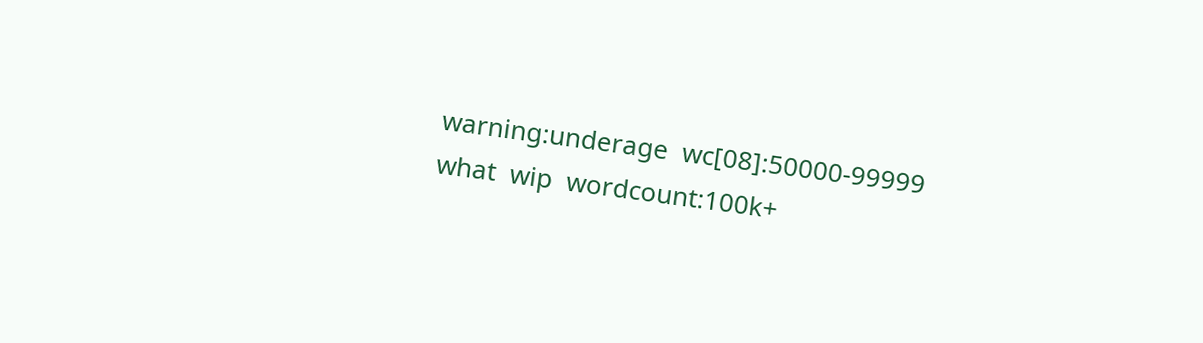warning:underage  wc[08]:50000-99999  what  wip  wordcount:100k+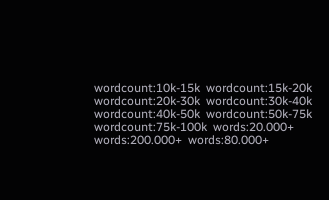wordcount:10k-15k  wordcount:15k-20k  wordcount:20k-30k  wordcount:30k-40k  wordcount:40k-50k  wordcount:50k-75k  wordcount:75k-100k  words:20.000+  words:200.000+  words:80.000+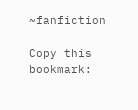~fanfiction

Copy this bookmark: